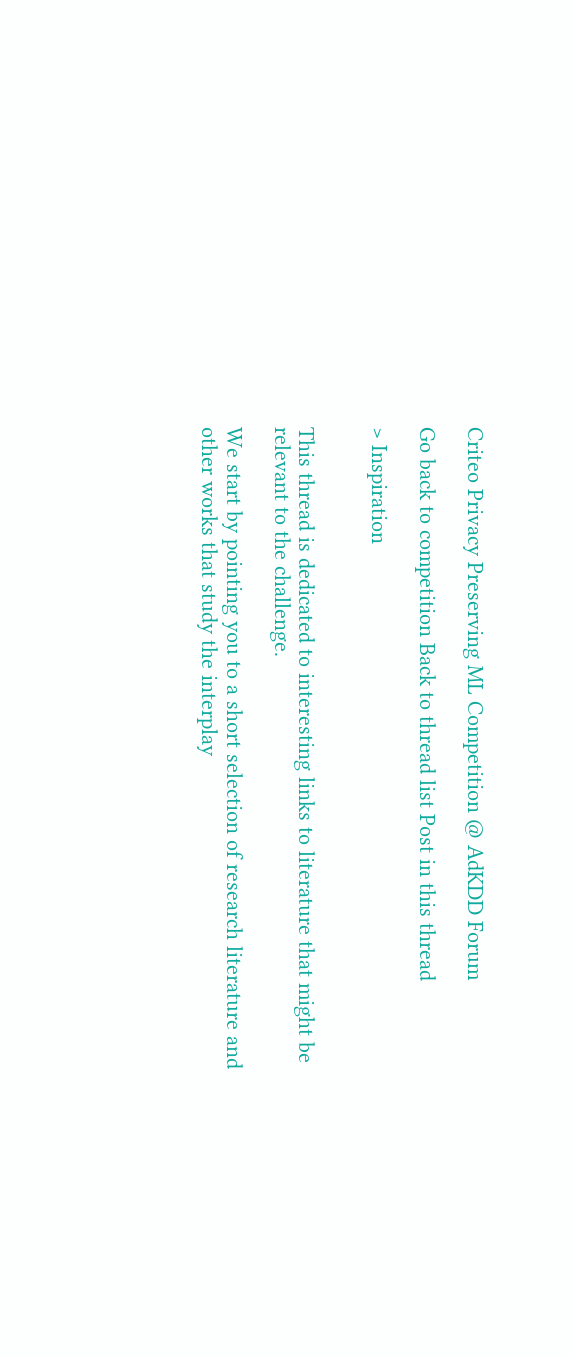Criteo Privacy Preserving ML Competition @ AdKDD Forum

Go back to competition Back to thread list Post in this thread

> Inspiration


This thread is dedicated to interesting links to literature that might be relevant to the challenge.

We start by pointing you to a short selection of research literature and other works that study the interplay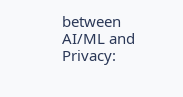between AI/ML and Privacy: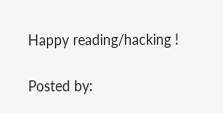Happy reading/hacking !

Posted by: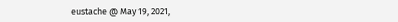eustache @ May 19, 2021,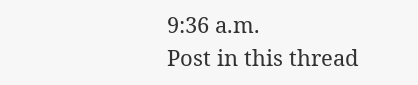9:36 a.m.
Post in this thread